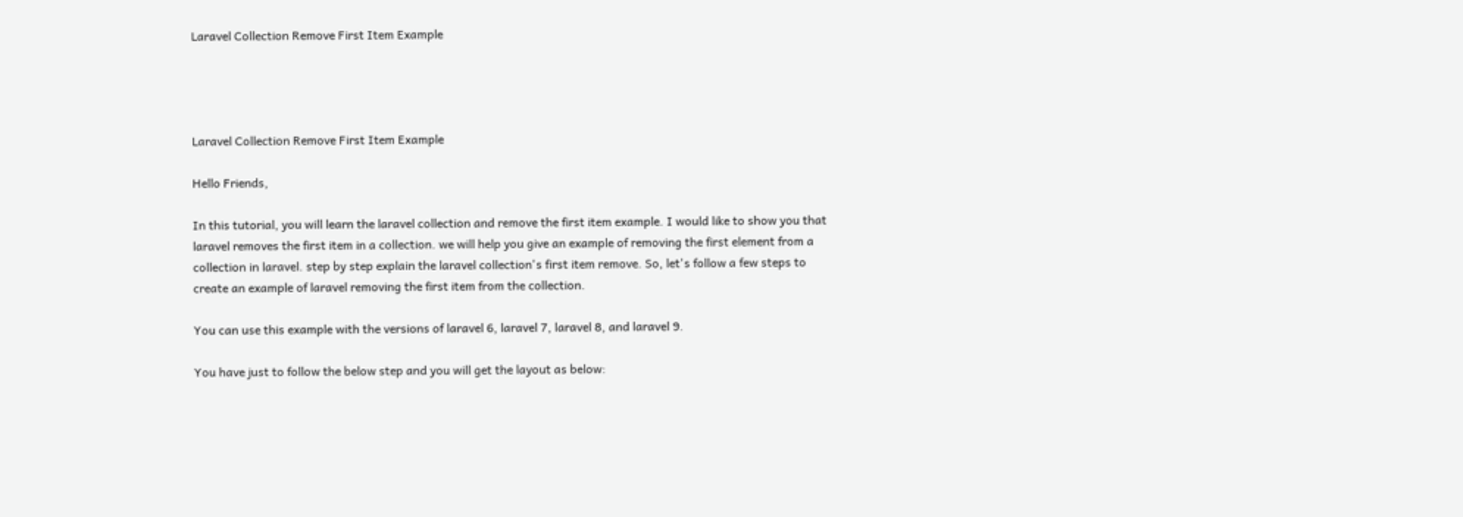Laravel Collection Remove First Item Example




Laravel Collection Remove First Item Example

Hello Friends,

In this tutorial, you will learn the laravel collection and remove the first item example. I would like to show you that laravel removes the first item in a collection. we will help you give an example of removing the first element from a collection in laravel. step by step explain the laravel collection's first item remove. So, let's follow a few steps to create an example of laravel removing the first item from the collection.

You can use this example with the versions of laravel 6, laravel 7, laravel 8, and laravel 9.

You have just to follow the below step and you will get the layout as below: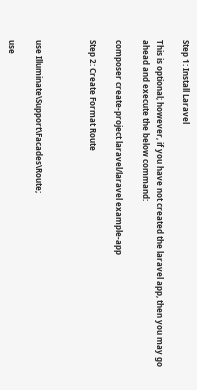Step 1: Install Laravel

This is optional; however, if you have not created the laravel app, then you may go ahead and execute the below command:

composer create-project laravel/laravel example-app

Step 2: Create Format Route



use Illuminate\Support\Facades\Route;

use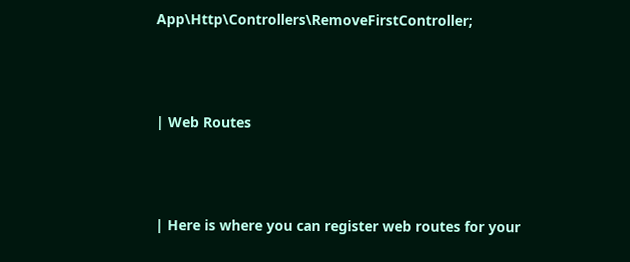App\Http\Controllers\RemoveFirstController;



| Web Routes



| Here is where you can register web routes for your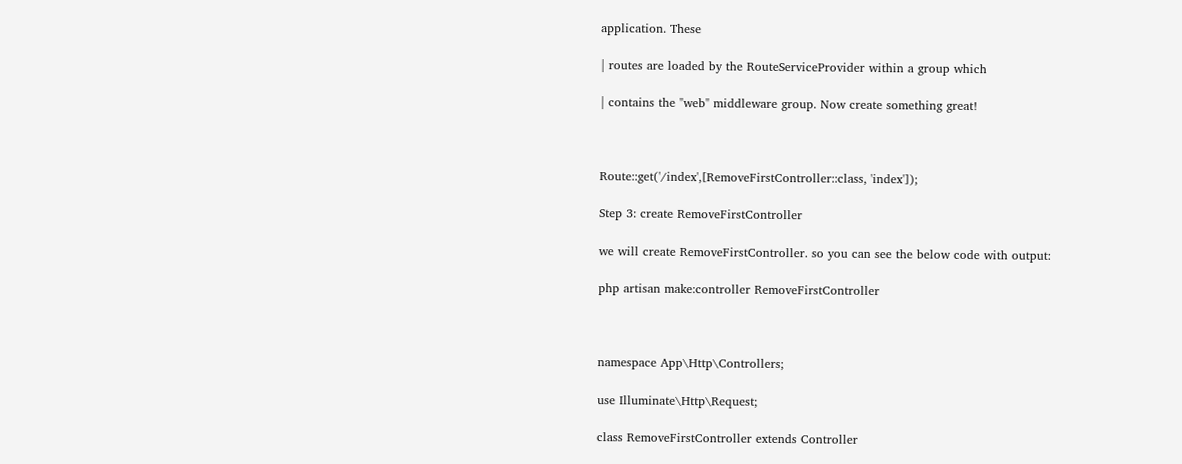application. These

| routes are loaded by the RouteServiceProvider within a group which

| contains the "web" middleware group. Now create something great!



Route::get('/index',[RemoveFirstController::class, 'index']);

Step 3: create RemoveFirstController

we will create RemoveFirstController. so you can see the below code with output:

php artisan make:controller RemoveFirstController



namespace App\Http\Controllers;

use Illuminate\Http\Request;

class RemoveFirstController extends Controller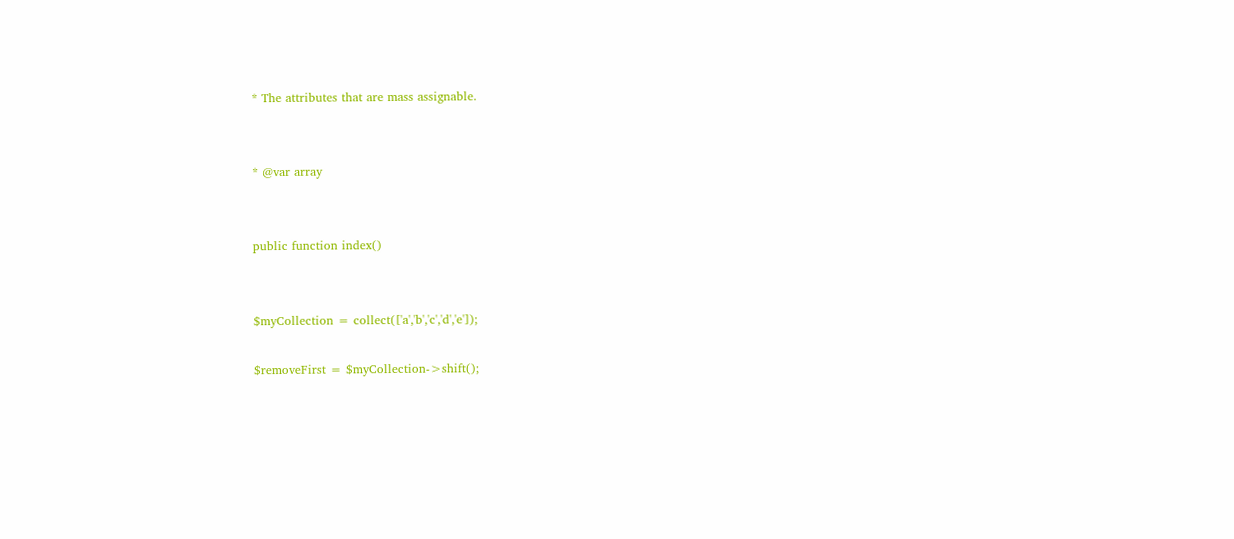* The attributes that are mass assignable.


* @var array


public function index()


$myCollection = collect(['a','b','c','d','e']);

$removeFirst = $myCollection->shift();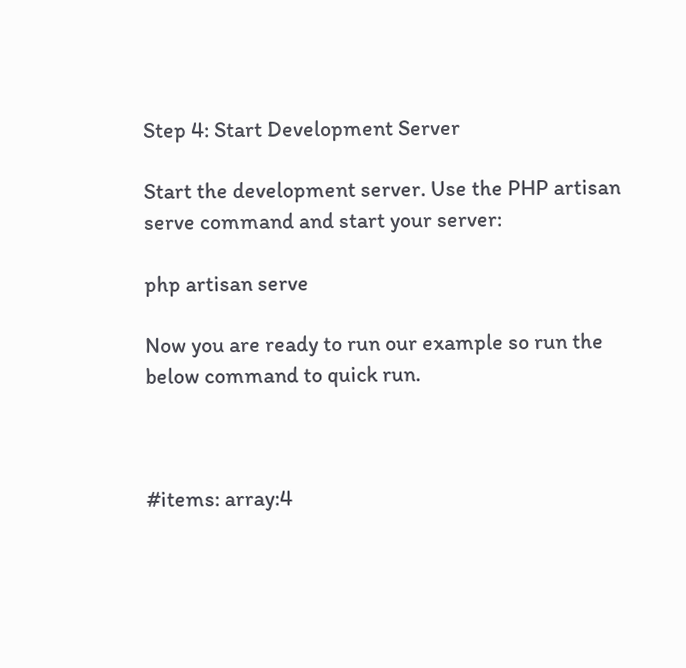Step 4: Start Development Server

Start the development server. Use the PHP artisan serve command and start your server:

php artisan serve

Now you are ready to run our example so run the below command to quick run.



#items: array:4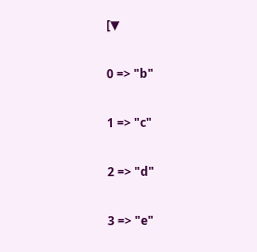[▼

0 => "b"

1 => "c"

2 => "d"

3 => "e"